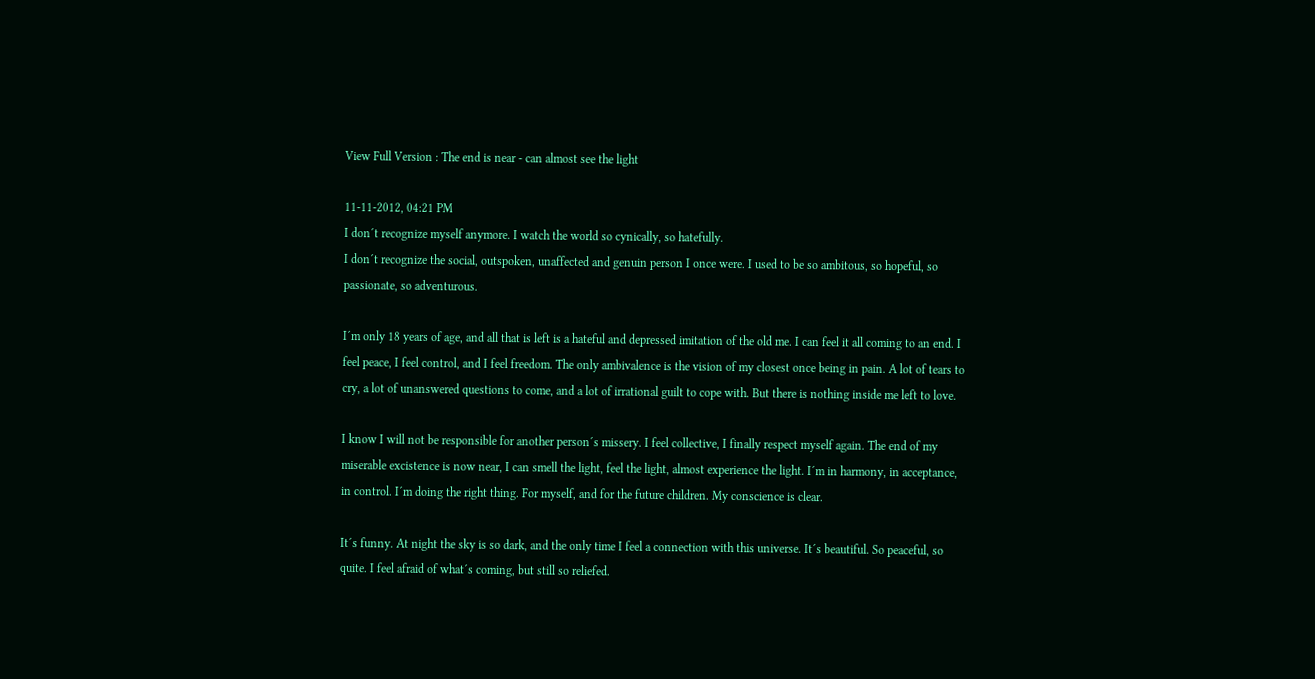View Full Version : The end is near - can almost see the light

11-11-2012, 04:21 PM
I don´t recognize myself anymore. I watch the world so cynically, so hatefully.
I don´t recognize the social, outspoken, unaffected and genuin person I once were. I used to be so ambitous, so hopeful, so passionate, so adventurous.

I´m only 18 years of age, and all that is left is a hateful and depressed imitation of the old me. I can feel it all coming to an end. I feel peace, I feel control, and I feel freedom. The only ambivalence is the vision of my closest once being in pain. A lot of tears to cry, a lot of unanswered questions to come, and a lot of irrational guilt to cope with. But there is nothing inside me left to love.

I know I will not be responsible for another person´s missery. I feel collective, I finally respect myself again. The end of my miserable excistence is now near, I can smell the light, feel the light, almost experience the light. I´m in harmony, in acceptance, in control. I´m doing the right thing. For myself, and for the future children. My conscience is clear.

It´s funny. At night the sky is so dark, and the only time I feel a connection with this universe. It´s beautiful. So peaceful, so quite. I feel afraid of what´s coming, but still so reliefed.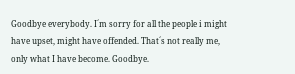Goodbye everybody. I´m sorry for all the people i might have upset, might have offended. That´s not really me, only what I have become. Goodbye.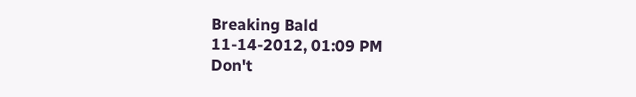Breaking Bald
11-14-2012, 01:09 PM
Don't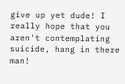give up yet dude! I really hope that you aren't contemplating suicide, hang in there man!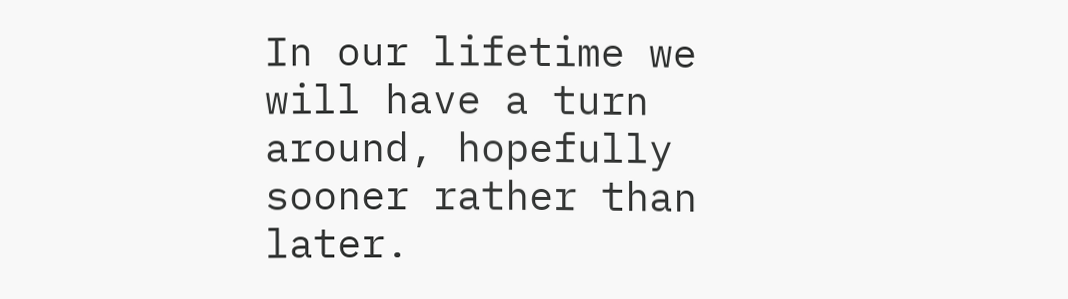In our lifetime we will have a turn around, hopefully sooner rather than later.